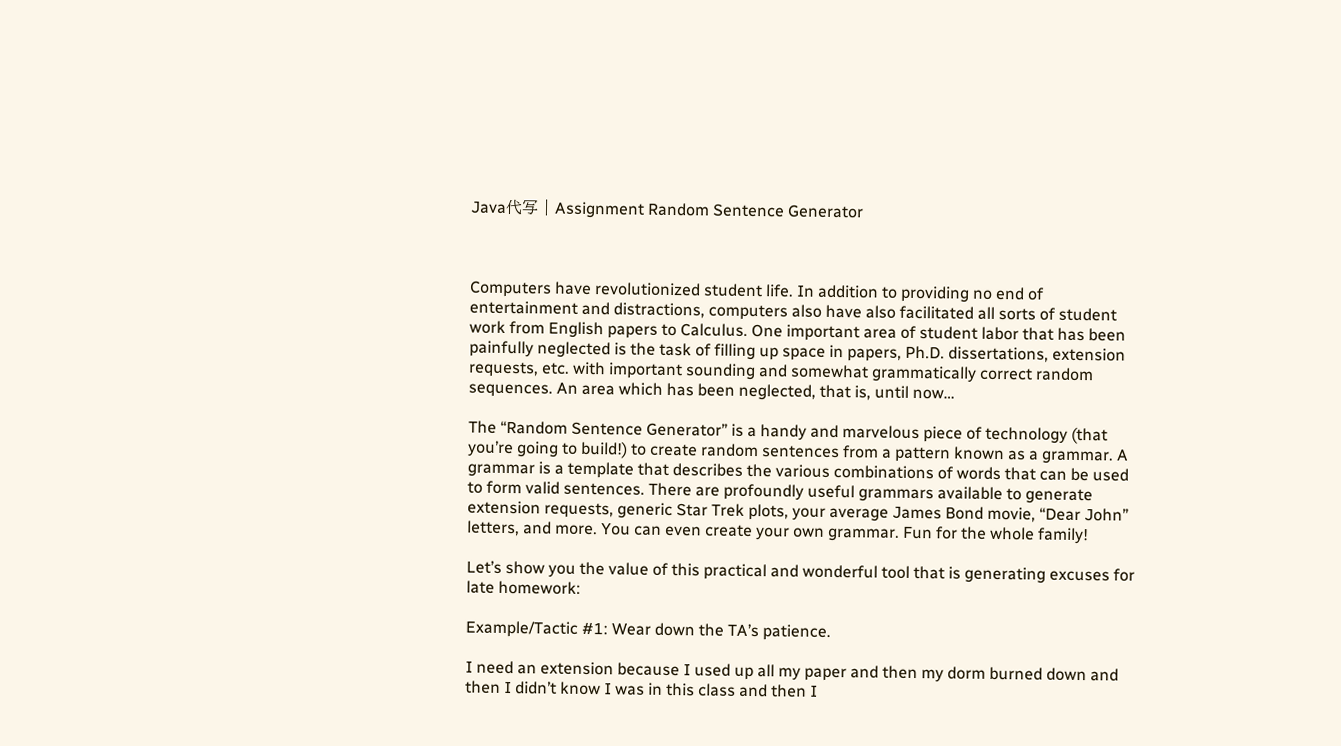Java代写 | Assignment Random Sentence Generator



Computers have revolutionized student life. In addition to providing no end of entertainment and distractions, computers also have also facilitated all sorts of student work from English papers to Calculus. One important area of student labor that has been painfully neglected is the task of filling up space in papers, Ph.D. dissertations, extension requests, etc. with important sounding and somewhat grammatically correct random sequences. An area which has been neglected, that is, until now…

The “Random Sentence Generator” is a handy and marvelous piece of technology (that you’re going to build!) to create random sentences from a pattern known as a grammar. A grammar is a template that describes the various combinations of words that can be used to form valid sentences. There are profoundly useful grammars available to generate extension requests, generic Star Trek plots, your average James Bond movie, “Dear John” letters, and more. You can even create your own grammar. Fun for the whole family!

Let’s show you the value of this practical and wonderful tool that is generating excuses for late homework:

Example/Tactic #1: Wear down the TA’s patience.

I need an extension because I used up all my paper and then my dorm burned down and then I didn’t know I was in this class and then I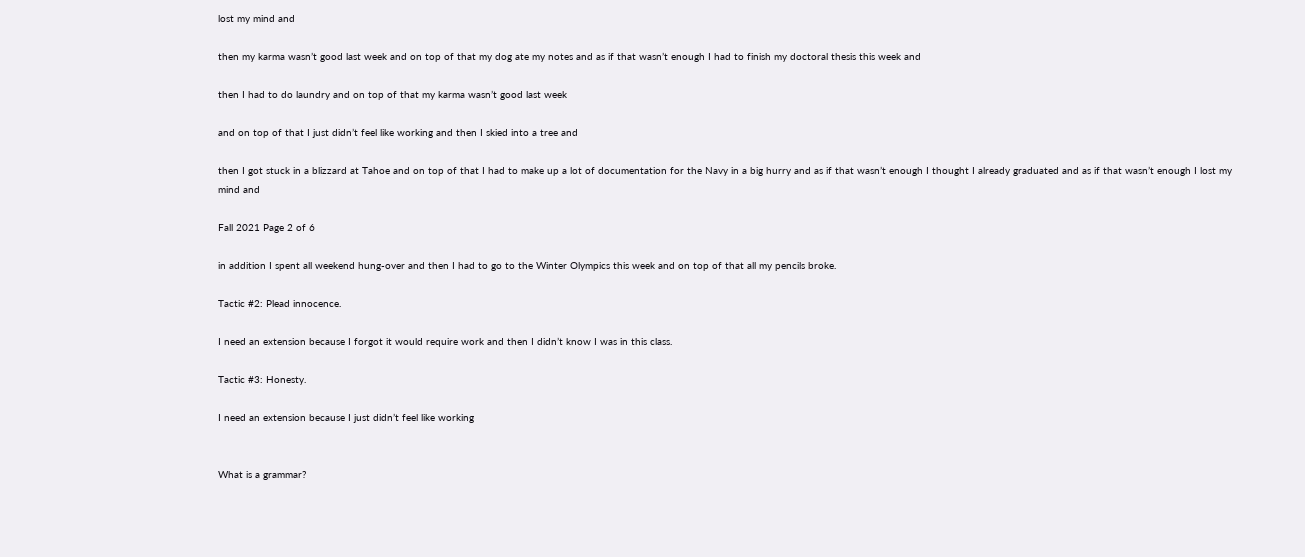lost my mind and

then my karma wasn’t good last week and on top of that my dog ate my notes and as if that wasn’t enough I had to finish my doctoral thesis this week and

then I had to do laundry and on top of that my karma wasn’t good last week

and on top of that I just didn’t feel like working and then I skied into a tree and

then I got stuck in a blizzard at Tahoe and on top of that I had to make up a lot of documentation for the Navy in a big hurry and as if that wasn’t enough I thought I already graduated and as if that wasn’t enough I lost my mind and

Fall 2021 Page 2 of 6

in addition I spent all weekend hung-over and then I had to go to the Winter Olympics this week and on top of that all my pencils broke.

Tactic #2: Plead innocence.

I need an extension because I forgot it would require work and then I didn’t know I was in this class.

Tactic #3: Honesty.

I need an extension because I just didn’t feel like working


What is a grammar?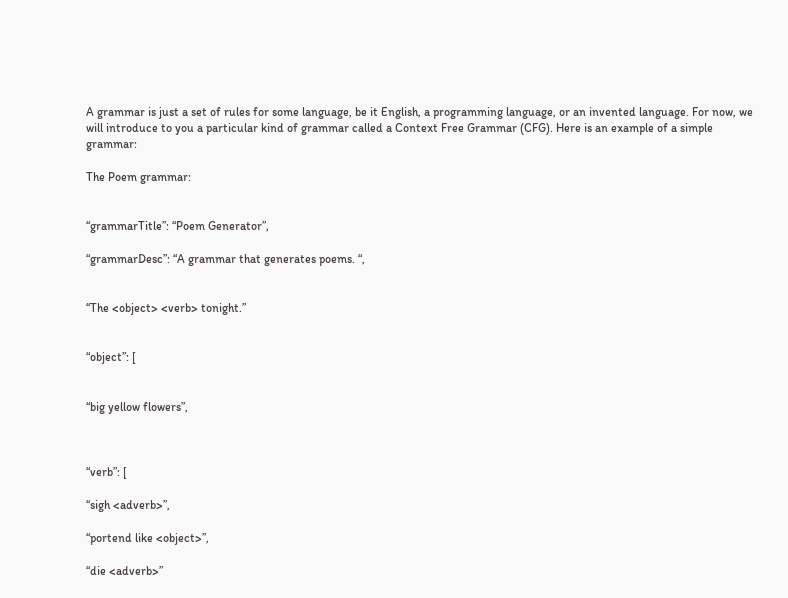A grammar is just a set of rules for some language, be it English, a programming language, or an invented language. For now, we will introduce to you a particular kind of grammar called a Context Free Grammar (CFG). Here is an example of a simple grammar:

The Poem grammar:


“grammarTitle”: “Poem Generator”,

“grammarDesc”: “A grammar that generates poems. “,


“The <object> <verb> tonight.”


“object”: [


“big yellow flowers”,



“verb”: [

“sigh <adverb>”,

“portend like <object>”,

“die <adverb>”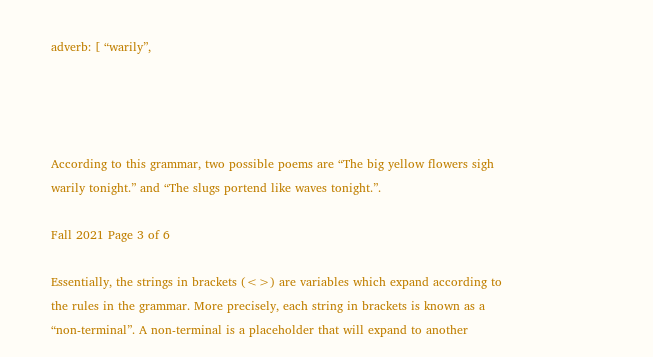adverb: [ “warily”,




According to this grammar, two possible poems are “The big yellow flowers sigh warily tonight.” and “The slugs portend like waves tonight.”.

Fall 2021 Page 3 of 6

Essentially, the strings in brackets (<>) are variables which expand according to the rules in the grammar. More precisely, each string in brackets is known as a “non-terminal”. A non-terminal is a placeholder that will expand to another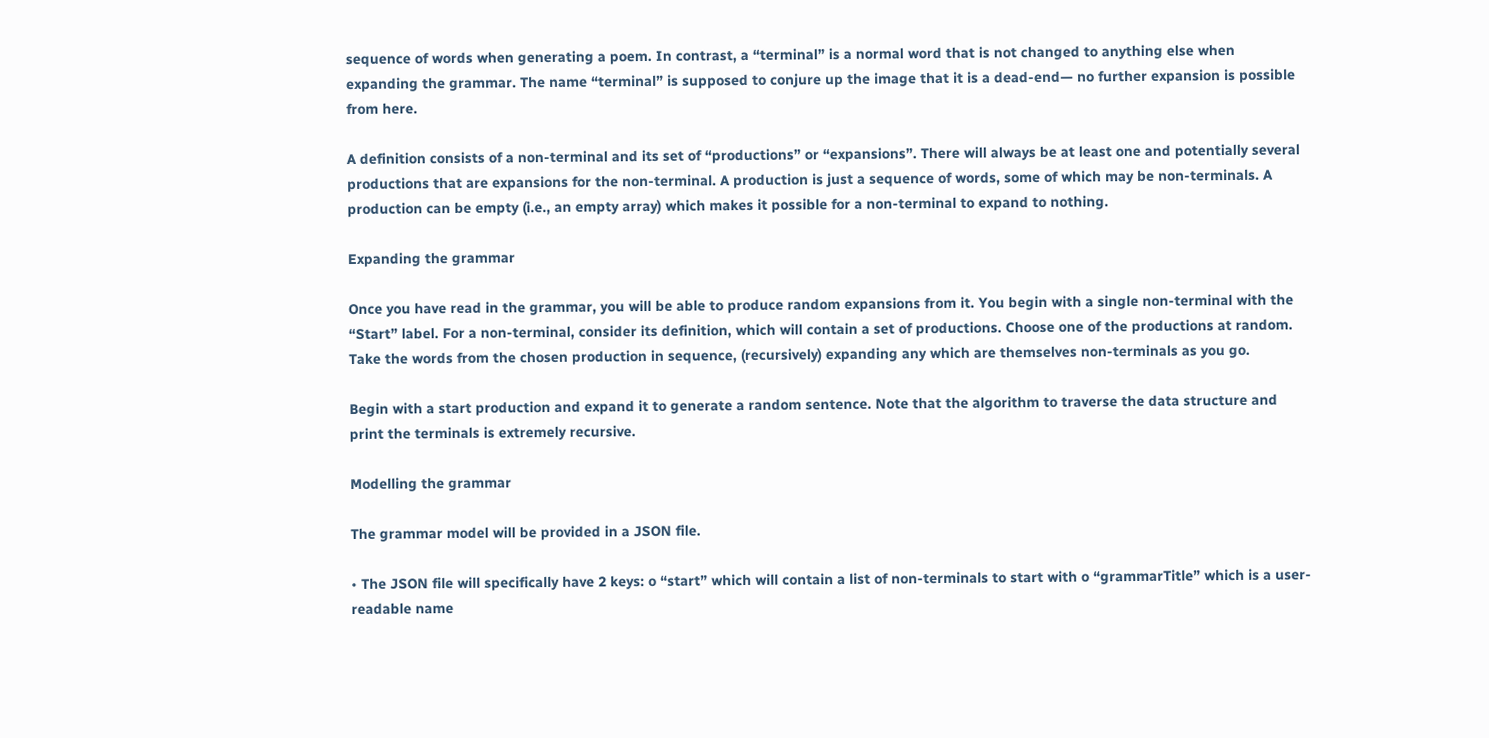sequence of words when generating a poem. In contrast, a “terminal” is a normal word that is not changed to anything else when expanding the grammar. The name “terminal” is supposed to conjure up the image that it is a dead-end— no further expansion is possible from here.

A definition consists of a non-terminal and its set of “productions” or “expansions”. There will always be at least one and potentially several productions that are expansions for the non-terminal. A production is just a sequence of words, some of which may be non-terminals. A production can be empty (i.e., an empty array) which makes it possible for a non-terminal to expand to nothing.

Expanding the grammar

Once you have read in the grammar, you will be able to produce random expansions from it. You begin with a single non-terminal with the “Start” label. For a non-terminal, consider its definition, which will contain a set of productions. Choose one of the productions at random. Take the words from the chosen production in sequence, (recursively) expanding any which are themselves non-terminals as you go.

Begin with a start production and expand it to generate a random sentence. Note that the algorithm to traverse the data structure and print the terminals is extremely recursive.

Modelling the grammar

The grammar model will be provided in a JSON file.

• The JSON file will specifically have 2 keys: o “start” which will contain a list of non-terminals to start with o “grammarTitle” which is a user-readable name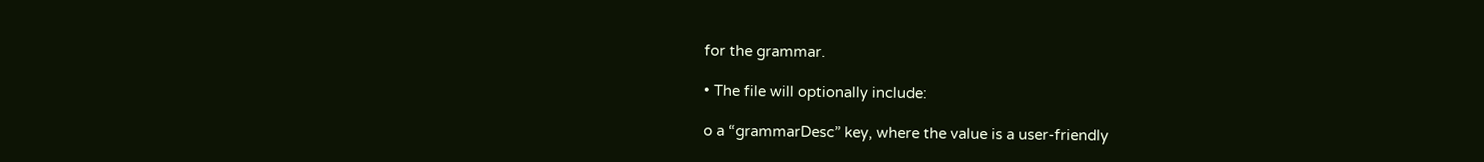for the grammar.

• The file will optionally include:

o a “grammarDesc” key, where the value is a user-friendly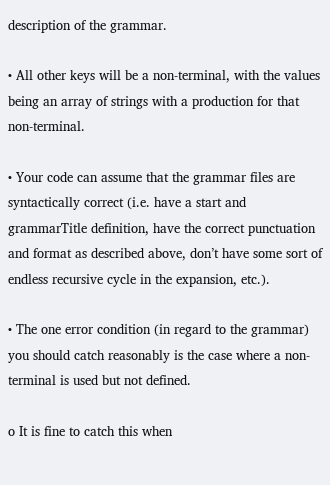description of the grammar.

• All other keys will be a non-terminal, with the values being an array of strings with a production for that non-terminal.

• Your code can assume that the grammar files are syntactically correct (i.e. have a start and grammarTitle definition, have the correct punctuation and format as described above, don’t have some sort of endless recursive cycle in the expansion, etc.).

• The one error condition (in regard to the grammar) you should catch reasonably is the case where a non-terminal is used but not defined.

o It is fine to catch this when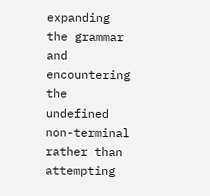expanding the grammar and encountering the undefined non-terminal rather than attempting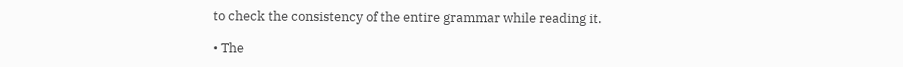to check the consistency of the entire grammar while reading it.

• The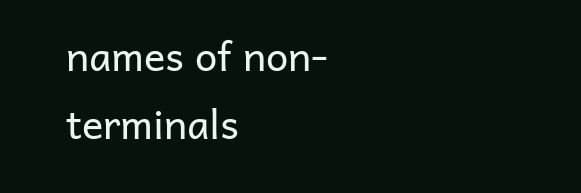names of non-terminals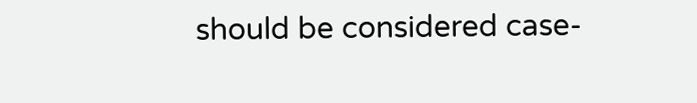should be considered case-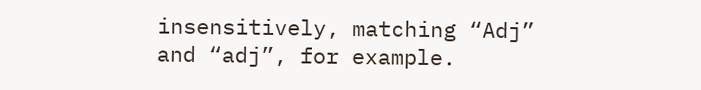insensitively, matching “Adj” and “adj”, for example.